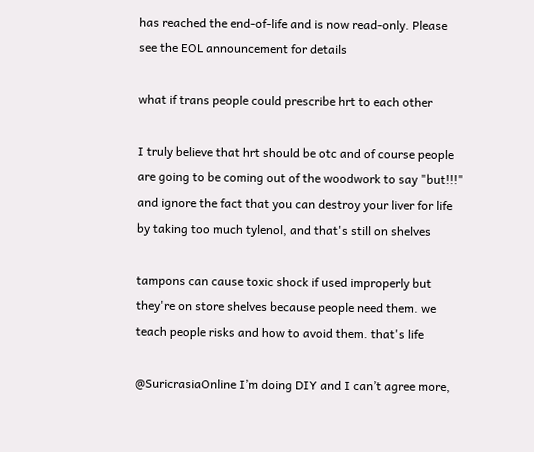has reached the end-of-life and is now read-only. Please see the EOL announcement for details

what if trans people could prescribe hrt to each other

I truly believe that hrt should be otc and of course people are going to be coming out of the woodwork to say "but!!!" and ignore the fact that you can destroy your liver for life by taking too much tylenol, and that's still on shelves

tampons can cause toxic shock if used improperly but they're on store shelves because people need them. we teach people risks and how to avoid them. that's life

@SuricrasiaOnline I’m doing DIY and I can’t agree more,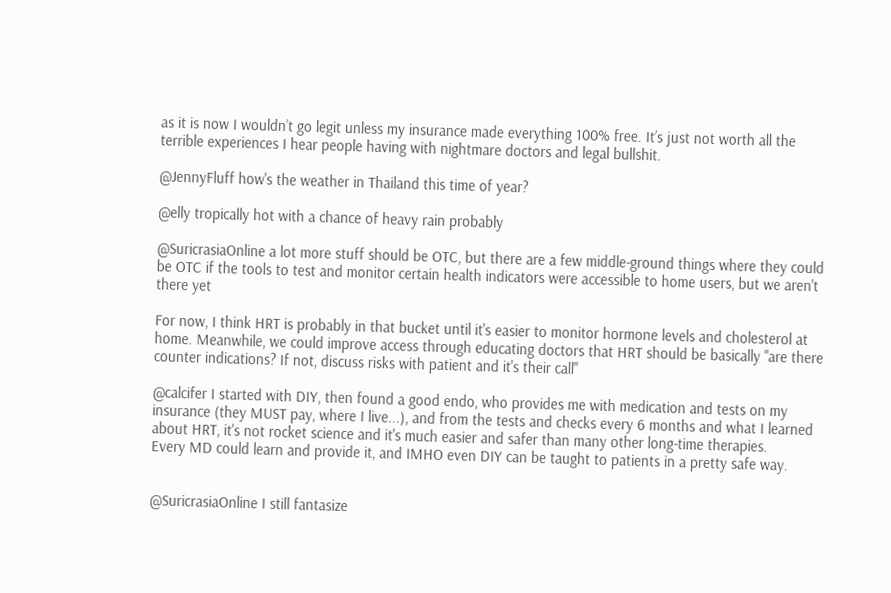as it is now I wouldn’t go legit unless my insurance made everything 100% free. It’s just not worth all the terrible experiences I hear people having with nightmare doctors and legal bullshit.

@JennyFluff how's the weather in Thailand this time of year?

@elly tropically hot with a chance of heavy rain probably

@SuricrasiaOnline a lot more stuff should be OTC, but there are a few middle-ground things where they could be OTC if the tools to test and monitor certain health indicators were accessible to home users, but we aren't there yet

For now, I think HRT is probably in that bucket until it's easier to monitor hormone levels and cholesterol at home. Meanwhile, we could improve access through educating doctors that HRT should be basically "are there counter indications? If not, discuss risks with patient and it's their call"

@calcifer I started with DIY, then found a good endo, who provides me with medication and tests on my insurance (they MUST pay, where I live...), and from the tests and checks every 6 months and what I learned about HRT, it's not rocket science and it's much easier and safer than many other long-time therapies.
Every MD could learn and provide it, and IMHO even DIY can be taught to patients in a pretty safe way.


@SuricrasiaOnline I still fantasize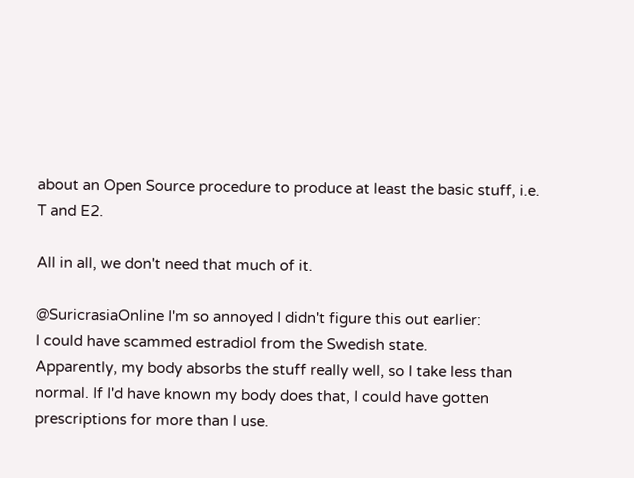about an Open Source procedure to produce at least the basic stuff, i.e. T and E2.

All in all, we don't need that much of it.

@SuricrasiaOnline I'm so annoyed I didn't figure this out earlier:
I could have scammed estradiol from the Swedish state.
Apparently, my body absorbs the stuff really well, so I take less than normal. If I'd have known my body does that, I could have gotten prescriptions for more than I use.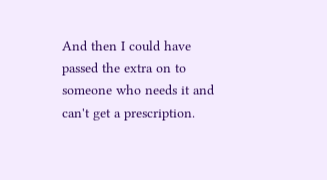And then I could have passed the extra on to someone who needs it and can't get a prescription.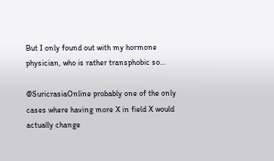But I only found out with my hormone physician, who is rather transphobic so...

@SuricrasiaOnline probably one of the only cases where having more X in field X would actually change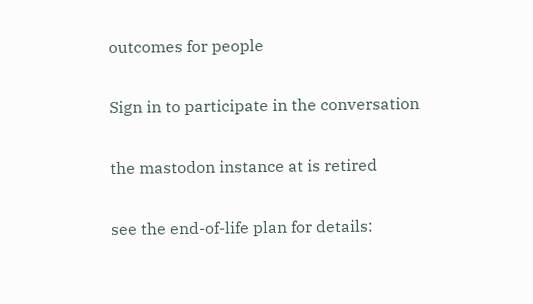outcomes for people

Sign in to participate in the conversation

the mastodon instance at is retired

see the end-of-life plan for details: